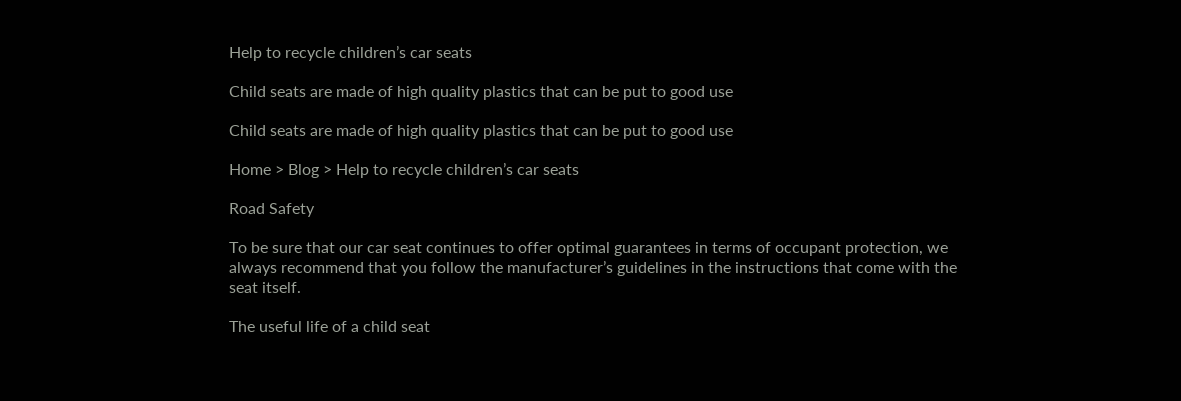Help to recycle children’s car seats

Child seats are made of high quality plastics that can be put to good use

Child seats are made of high quality plastics that can be put to good use

Home > Blog > Help to recycle children’s car seats

Road Safety

To be sure that our car seat continues to offer optimal guarantees in terms of occupant protection, we always recommend that you follow the manufacturer’s guidelines in the instructions that come with the seat itself.

The useful life of a child seat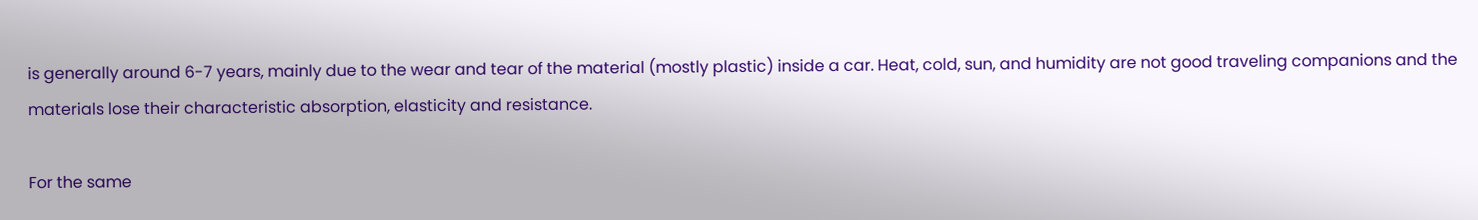is generally around 6-7 years, mainly due to the wear and tear of the material (mostly plastic) inside a car. Heat, cold, sun, and humidity are not good traveling companions and the materials lose their characteristic absorption, elasticity and resistance.

For the same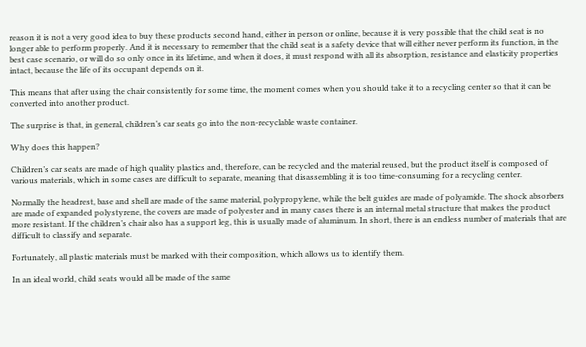reason it is not a very good idea to buy these products second hand, either in person or online, because it is very possible that the child seat is no longer able to perform properly. And it is necessary to remember that the child seat is a safety device that will either never perform its function, in the best case scenario, or will do so only once in its lifetime, and when it does, it must respond with all its absorption, resistance and elasticity properties intact, because the life of its occupant depends on it.

This means that after using the chair consistently for some time, the moment comes when you should take it to a recycling center so that it can be converted into another product.

The surprise is that, in general, children’s car seats go into the non-recyclable waste container.

Why does this happen?

Children’s car seats are made of high quality plastics and, therefore, can be recycled and the material reused, but the product itself is composed of various materials, which in some cases are difficult to separate, meaning that disassembling it is too time-consuming for a recycling center.

Normally the headrest, base and shell are made of the same material, polypropylene, while the belt guides are made of polyamide. The shock absorbers are made of expanded polystyrene, the covers are made of polyester and in many cases there is an internal metal structure that makes the product more resistant. If the children’s chair also has a support leg, this is usually made of aluminum. In short, there is an endless number of materials that are difficult to classify and separate.

Fortunately, all plastic materials must be marked with their composition, which allows us to identify them.

In an ideal world, child seats would all be made of the same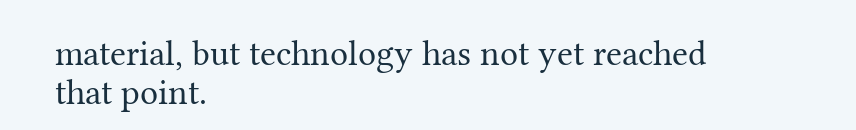material, but technology has not yet reached that point.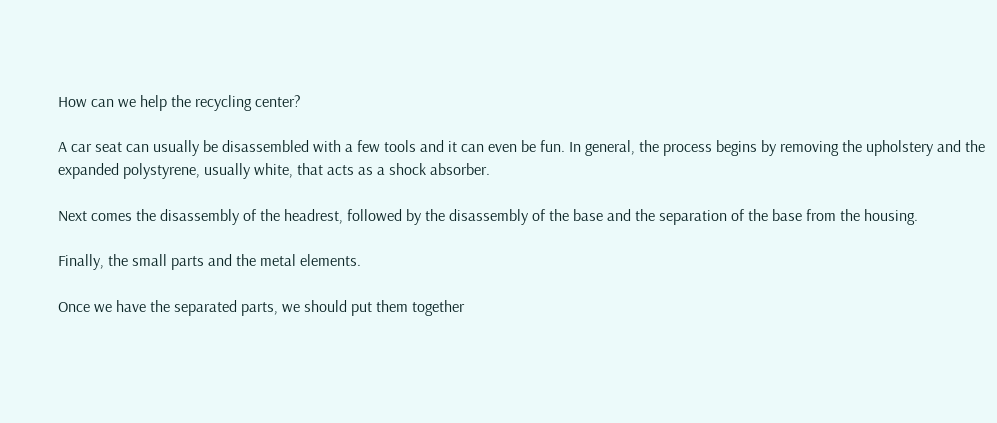How can we help the recycling center?

A car seat can usually be disassembled with a few tools and it can even be fun. In general, the process begins by removing the upholstery and the expanded polystyrene, usually white, that acts as a shock absorber.

Next comes the disassembly of the headrest, followed by the disassembly of the base and the separation of the base from the housing.

Finally, the small parts and the metal elements.

Once we have the separated parts, we should put them together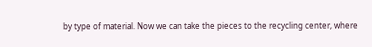by type of material. Now we can take the pieces to the recycling center, where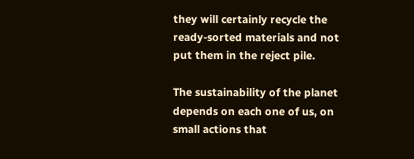they will certainly recycle the ready-sorted materials and not put them in the reject pile.

The sustainability of the planet depends on each one of us, on small actions that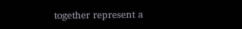together represent a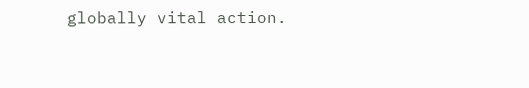globally vital action.